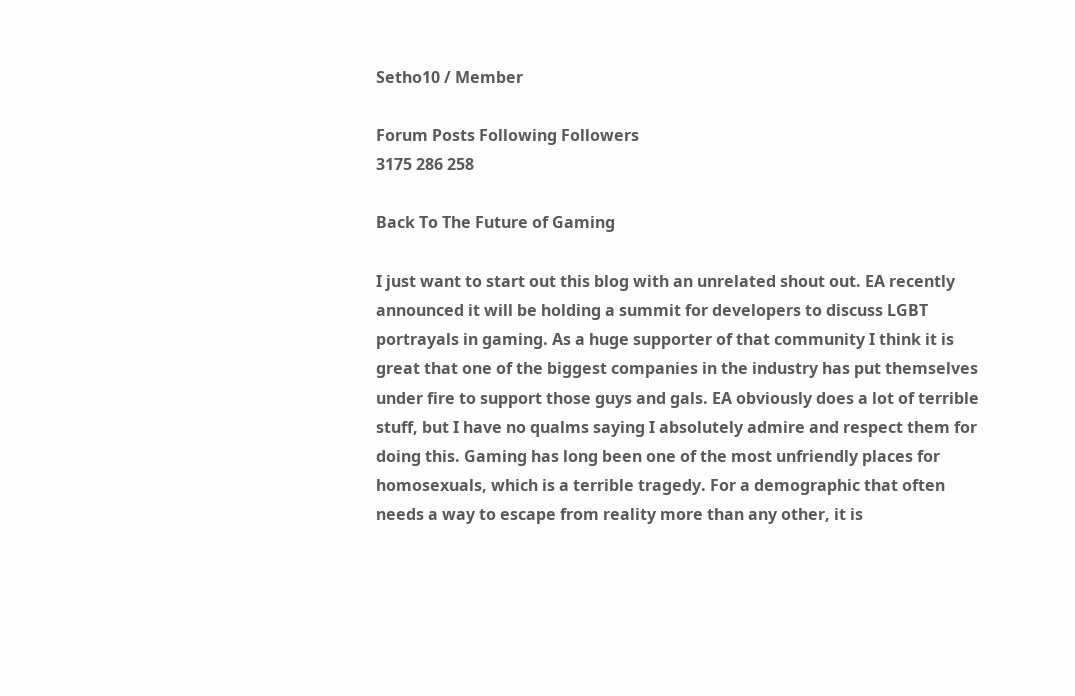Setho10 / Member

Forum Posts Following Followers
3175 286 258

Back To The Future of Gaming

I just want to start out this blog with an unrelated shout out. EA recently announced it will be holding a summit for developers to discuss LGBT portrayals in gaming. As a huge supporter of that community I think it is great that one of the biggest companies in the industry has put themselves under fire to support those guys and gals. EA obviously does a lot of terrible stuff, but I have no qualms saying I absolutely admire and respect them for doing this. Gaming has long been one of the most unfriendly places for homosexuals, which is a terrible tragedy. For a demographic that often needs a way to escape from reality more than any other, it is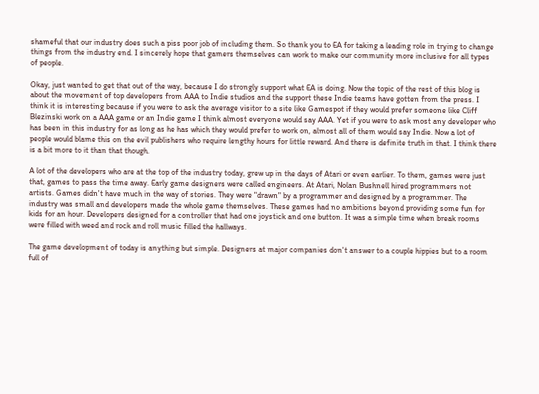shameful that our industry does such a piss poor job of including them. So thank you to EA for taking a leading role in trying to change things from the industry end. I sincerely hope that gamers themselves can work to make our community more inclusive for all types of people.

Okay, just wanted to get that out of the way, because I do strongly support what EA is doing. Now the topic of the rest of this blog is about the movement of top developers from AAA to Indie studios and the support these Indie teams have gotten from the press. I think it is interesting because if you were to ask the average visitor to a site like Gamespot if they would prefer someone like Cliff Blezinski work on a AAA game or an Indie game I think almost everyone would say AAA. Yet if you were to ask most any developer who has been in this industry for as long as he has which they would prefer to work on, almost all of them would say Indie. Now a lot of people would blame this on the evil publishers who require lengthy hours for little reward. And there is definite truth in that. I think there is a bit more to it than that though.

A lot of the developers who are at the top of the industry today, grew up in the days of Atari or even earlier. To them, games were just that, games to pass the time away. Early game designers were called engineers. At Atari, Nolan Bushnell hired programmers not artists. Games didn't have much in the way of stories. They were "drawn" by a programmer and designed by a programmer. The industry was small and developers made the whole game themselves. These games had no ambitions beyond providing some fun for kids for an hour. Developers designed for a controller that had one joystick and one button. It was a simple time when break rooms were filled with weed and rock and roll music filled the hallways.

The game development of today is anything but simple. Designers at major companies don't answer to a couple hippies but to a room full of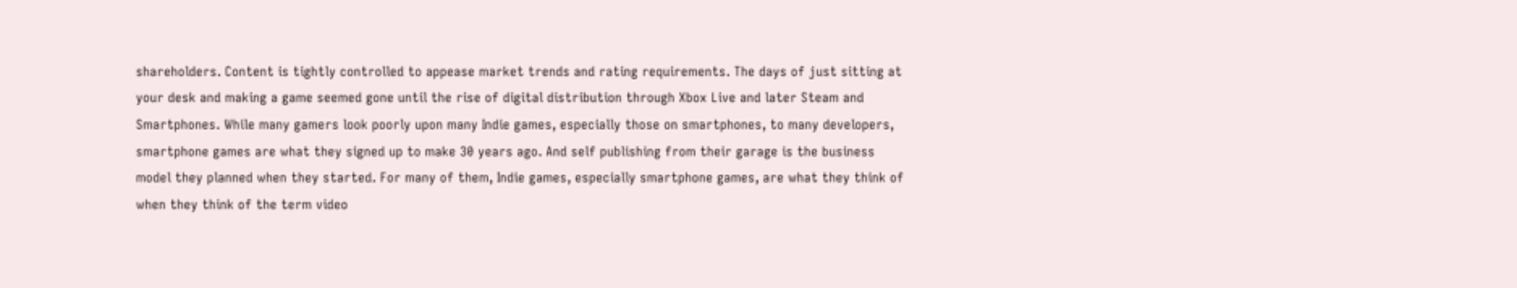shareholders. Content is tightly controlled to appease market trends and rating requirements. The days of just sitting at your desk and making a game seemed gone until the rise of digital distribution through Xbox Live and later Steam and Smartphones. While many gamers look poorly upon many Indie games, especially those on smartphones, to many developers, smartphone games are what they signed up to make 30 years ago. And self publishing from their garage is the business model they planned when they started. For many of them, Indie games, especially smartphone games, are what they think of when they think of the term video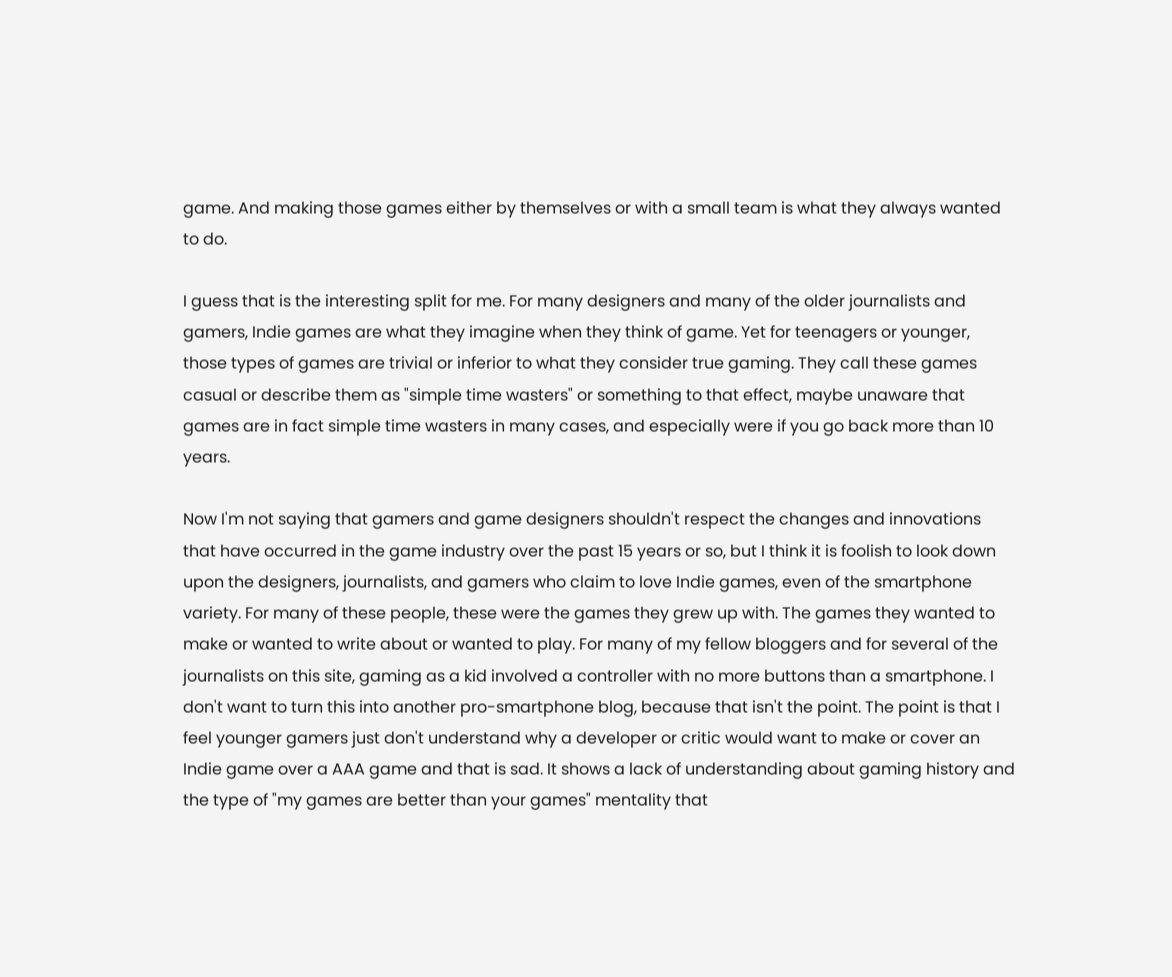game. And making those games either by themselves or with a small team is what they always wanted to do.

I guess that is the interesting split for me. For many designers and many of the older journalists and gamers, Indie games are what they imagine when they think of game. Yet for teenagers or younger, those types of games are trivial or inferior to what they consider true gaming. They call these games casual or describe them as "simple time wasters" or something to that effect, maybe unaware that games are in fact simple time wasters in many cases, and especially were if you go back more than 10 years.

Now I'm not saying that gamers and game designers shouldn't respect the changes and innovations that have occurred in the game industry over the past 15 years or so, but I think it is foolish to look down upon the designers, journalists, and gamers who claim to love Indie games, even of the smartphone variety. For many of these people, these were the games they grew up with. The games they wanted to make or wanted to write about or wanted to play. For many of my fellow bloggers and for several of the journalists on this site, gaming as a kid involved a controller with no more buttons than a smartphone. I don't want to turn this into another pro-smartphone blog, because that isn't the point. The point is that I feel younger gamers just don't understand why a developer or critic would want to make or cover an Indie game over a AAA game and that is sad. It shows a lack of understanding about gaming history and the type of "my games are better than your games" mentality that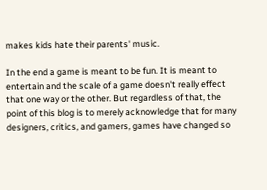makes kids hate their parents' music.

In the end a game is meant to be fun. It is meant to entertain and the scale of a game doesn't really effect that one way or the other. But regardless of that, the point of this blog is to merely acknowledge that for many designers, critics, and gamers, games have changed so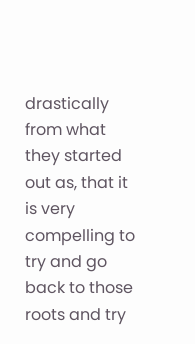drastically from what they started out as, that it is very compelling to try and go back to those roots and try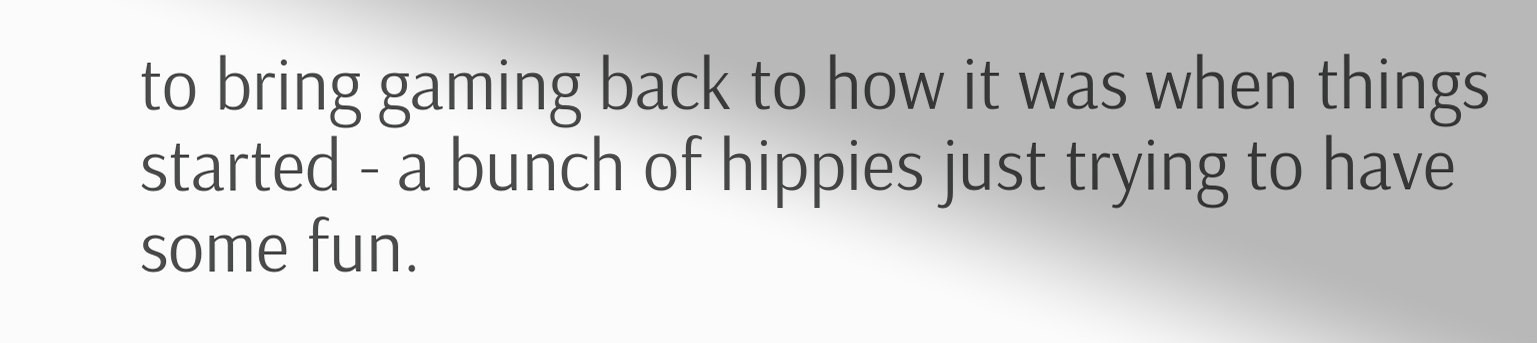to bring gaming back to how it was when things started - a bunch of hippies just trying to have some fun.